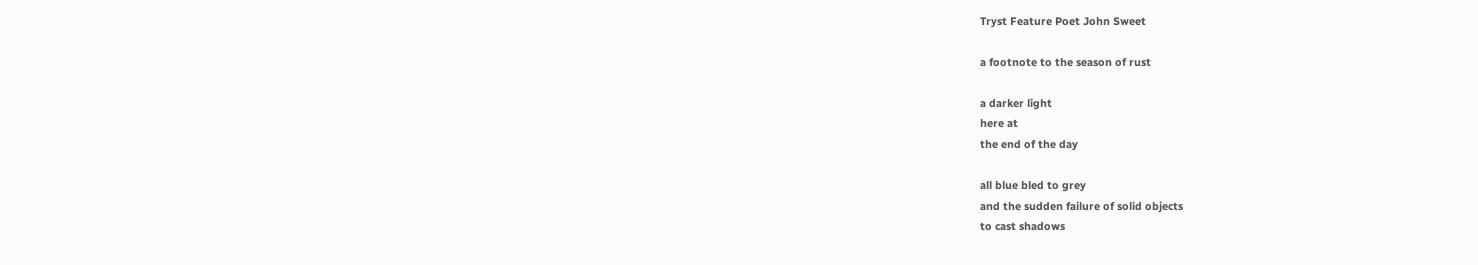Tryst Feature Poet John Sweet

a footnote to the season of rust

a darker light
here at
the end of the day

all blue bled to grey
and the sudden failure of solid objects
to cast shadows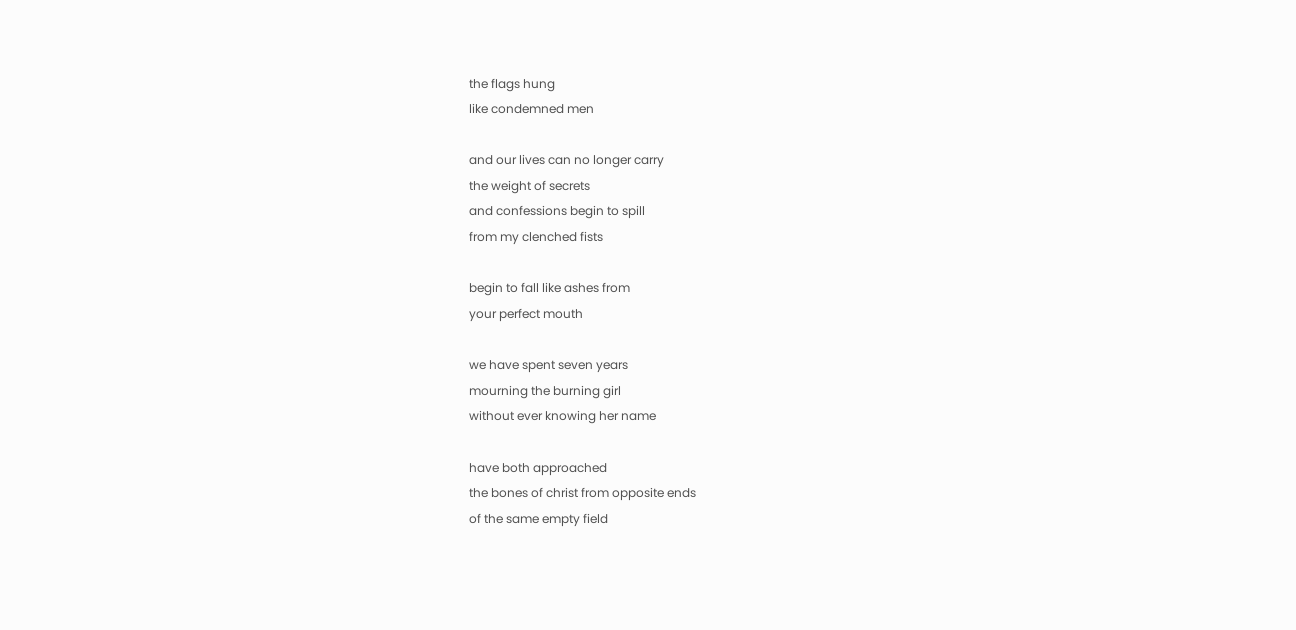the flags hung
like condemned men

and our lives can no longer carry
the weight of secrets
and confessions begin to spill
from my clenched fists

begin to fall like ashes from
your perfect mouth

we have spent seven years
mourning the burning girl
without ever knowing her name

have both approached
the bones of christ from opposite ends
of the same empty field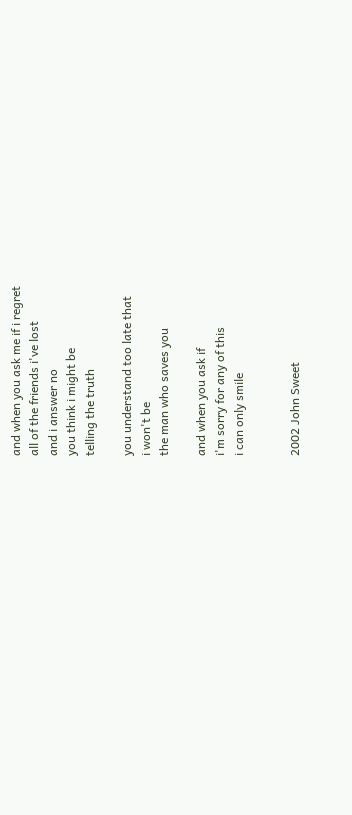and when you ask me if i regret
all of the friends i've lost
and i answer no
you think i might be
telling the truth

you understand too late that
i won't be
the man who saves you

and when you ask if
i'm sorry for any of this
i can only smile


2002 John Sweet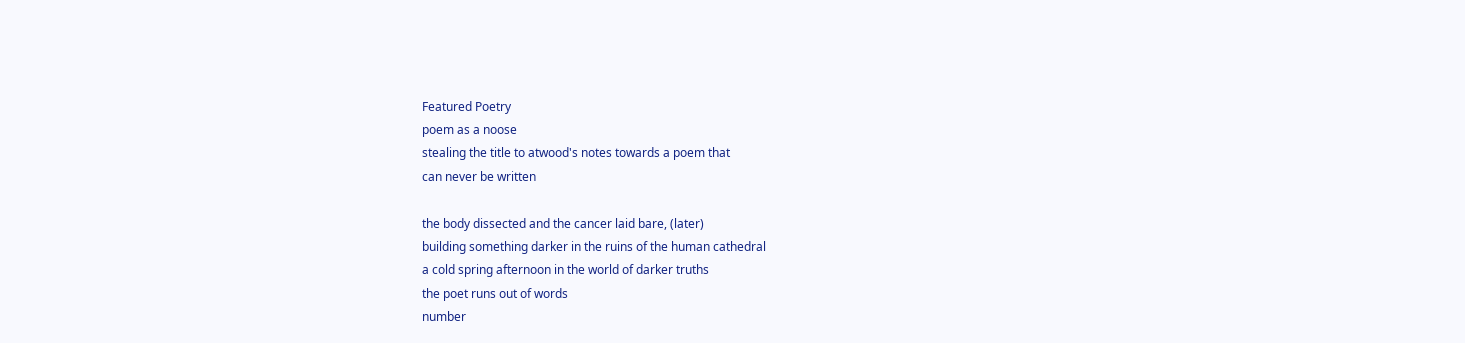Featured Poetry
poem as a noose
stealing the title to atwood's notes towards a poem that
can never be written

the body dissected and the cancer laid bare, (later)
building something darker in the ruins of the human cathedral
a cold spring afternoon in the world of darker truths
the poet runs out of words
number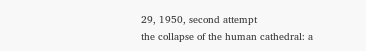29, 1950, second attempt
the collapse of the human cathedral: a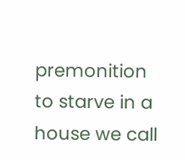premonition
to starve in a house we call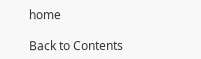home

Back to Contents